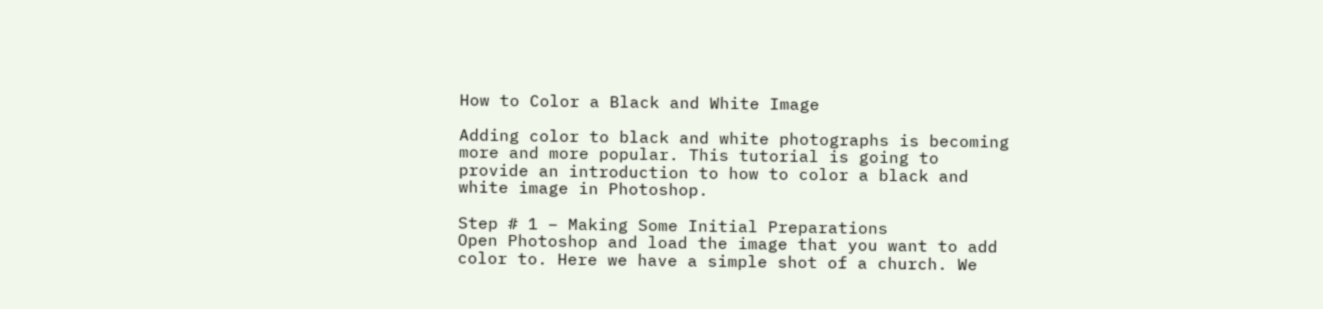How to Color a Black and White Image

Adding color to black and white photographs is becoming more and more popular. This tutorial is going to provide an introduction to how to color a black and white image in Photoshop.

Step # 1 – Making Some Initial Preparations
Open Photoshop and load the image that you want to add color to. Here we have a simple shot of a church. We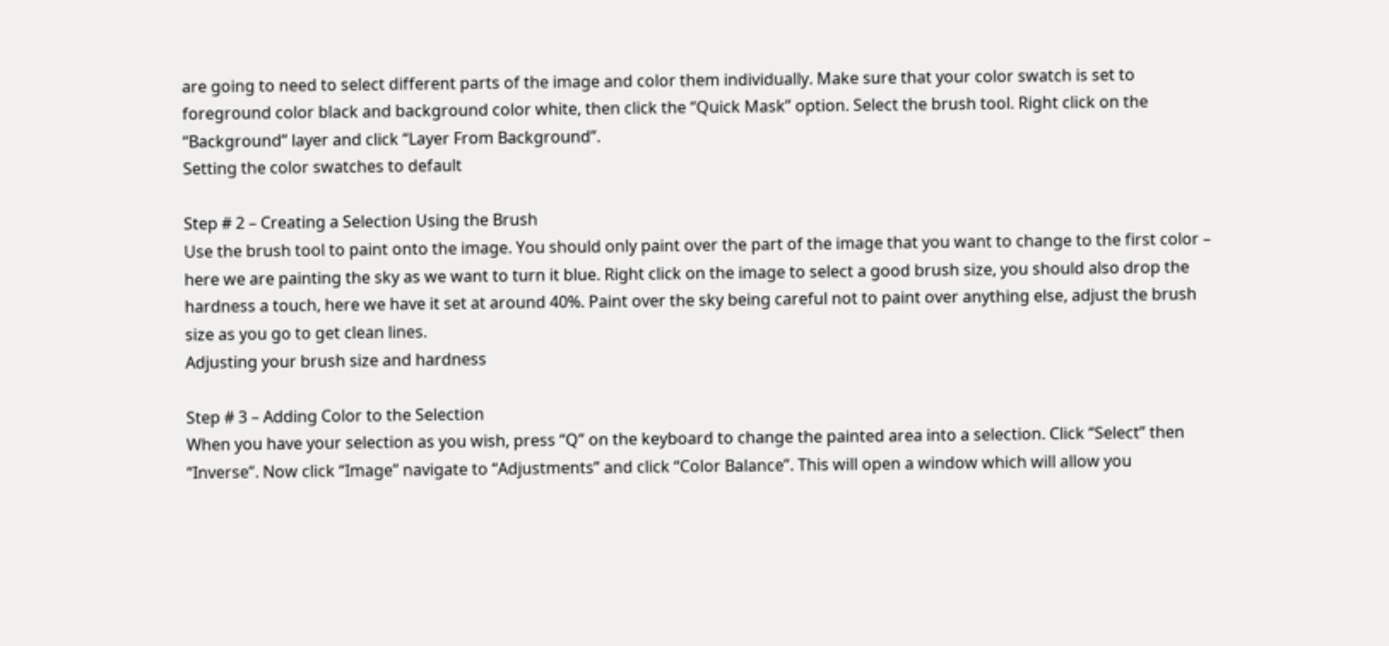are going to need to select different parts of the image and color them individually. Make sure that your color swatch is set to foreground color black and background color white, then click the “Quick Mask” option. Select the brush tool. Right click on the “Background” layer and click “Layer From Background”.
Setting the color swatches to default

Step # 2 – Creating a Selection Using the Brush
Use the brush tool to paint onto the image. You should only paint over the part of the image that you want to change to the first color – here we are painting the sky as we want to turn it blue. Right click on the image to select a good brush size, you should also drop the hardness a touch, here we have it set at around 40%. Paint over the sky being careful not to paint over anything else, adjust the brush size as you go to get clean lines.
Adjusting your brush size and hardness

Step # 3 – Adding Color to the Selection
When you have your selection as you wish, press “Q” on the keyboard to change the painted area into a selection. Click “Select” then “Inverse”. Now click “Image” navigate to “Adjustments” and click “Color Balance”. This will open a window which will allow you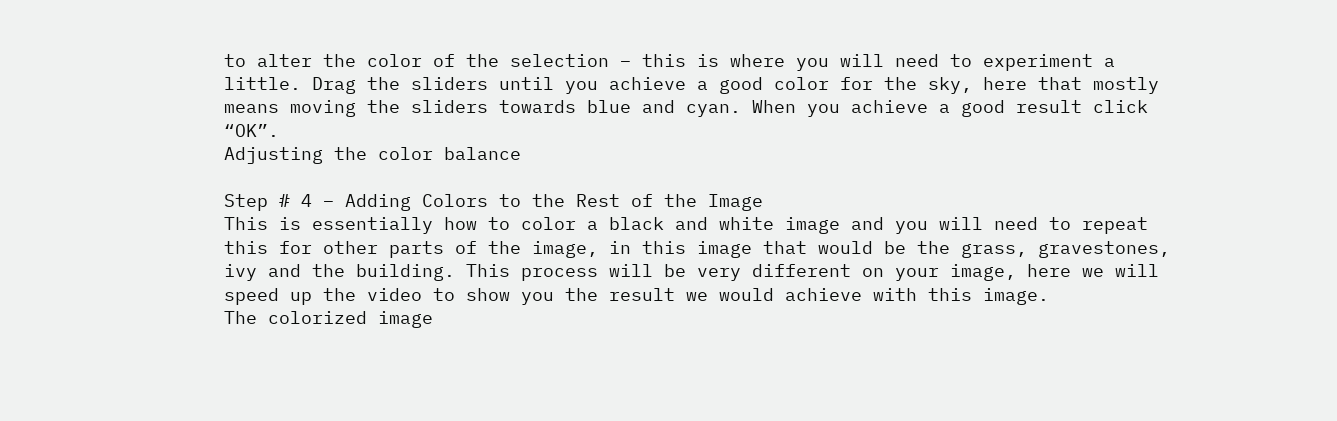to alter the color of the selection – this is where you will need to experiment a little. Drag the sliders until you achieve a good color for the sky, here that mostly means moving the sliders towards blue and cyan. When you achieve a good result click “OK”.
Adjusting the color balance

Step # 4 – Adding Colors to the Rest of the Image
This is essentially how to color a black and white image and you will need to repeat this for other parts of the image, in this image that would be the grass, gravestones, ivy and the building. This process will be very different on your image, here we will speed up the video to show you the result we would achieve with this image.
The colorized image